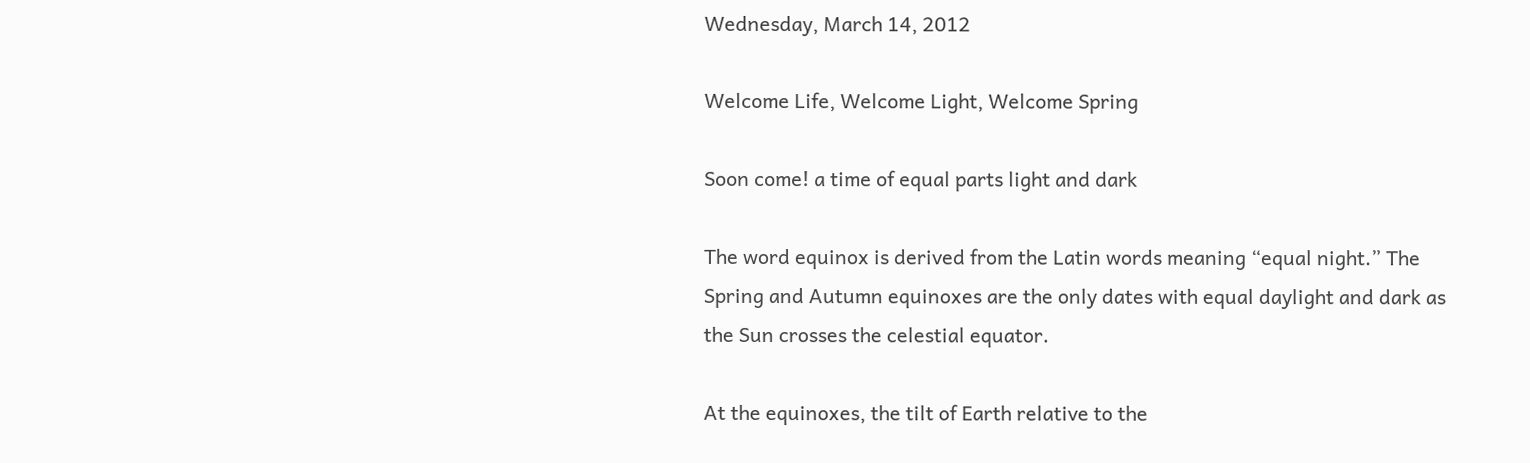Wednesday, March 14, 2012

Welcome Life, Welcome Light, Welcome Spring

Soon come! a time of equal parts light and dark

The word equinox is derived from the Latin words meaning “equal night.” The Spring and Autumn equinoxes are the only dates with equal daylight and dark as the Sun crosses the celestial equator.

At the equinoxes, the tilt of Earth relative to the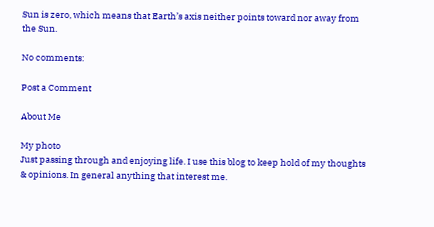Sun is zero, which means that Earth’s axis neither points toward nor away from the Sun.

No comments:

Post a Comment

About Me

My photo
Just passing through and enjoying life. I use this blog to keep hold of my thoughts & opinions. In general anything that interest me.